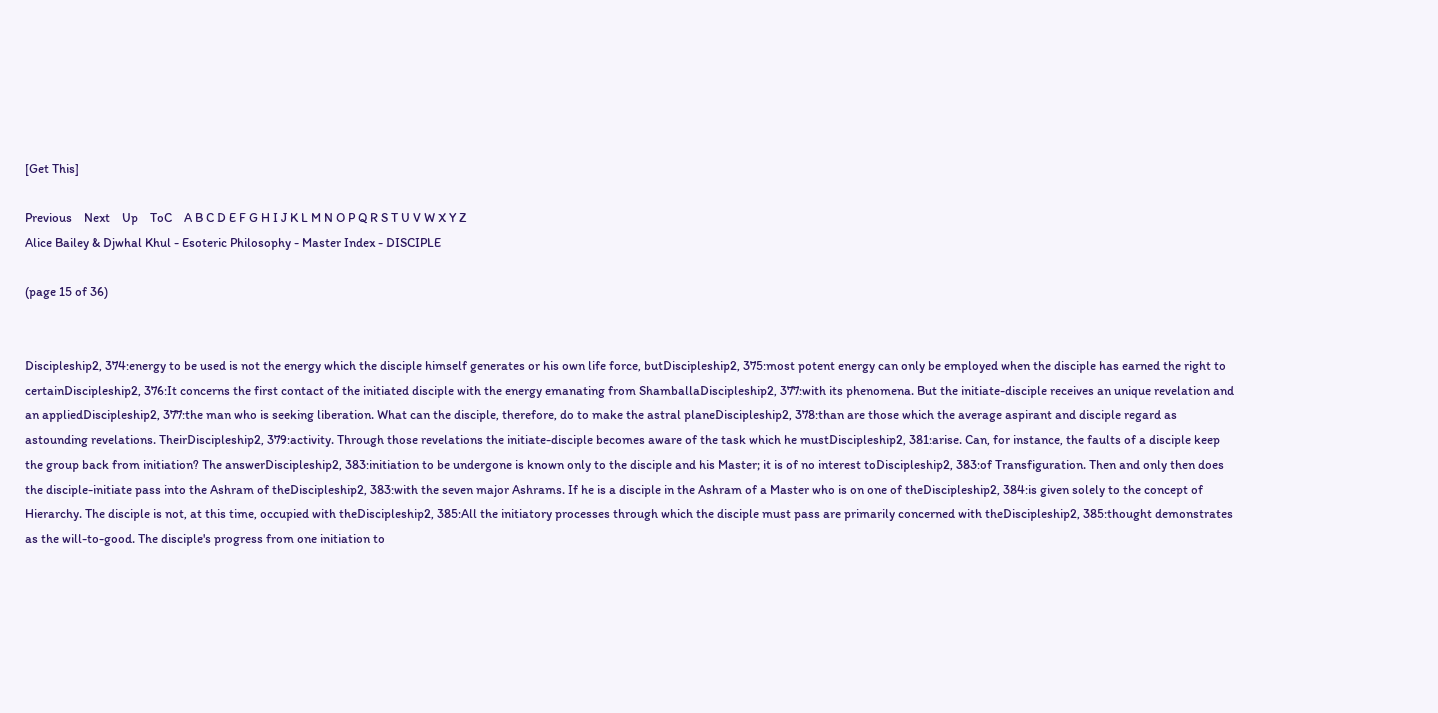[Get This]

Previous    Next    Up    ToC    A B C D E F G H I J K L M N O P Q R S T U V W X Y Z
Alice Bailey & Djwhal Khul - Esoteric Philosophy - Master Index - DISCIPLE

(page 15 of 36)


Discipleship2, 374:energy to be used is not the energy which the disciple himself generates or his own life force, butDiscipleship2, 375:most potent energy can only be employed when the disciple has earned the right to certainDiscipleship2, 376:It concerns the first contact of the initiated disciple with the energy emanating from ShamballaDiscipleship2, 377:with its phenomena. But the initiate-disciple receives an unique revelation and an appliedDiscipleship2, 377:the man who is seeking liberation. What can the disciple, therefore, do to make the astral planeDiscipleship2, 378:than are those which the average aspirant and disciple regard as astounding revelations. TheirDiscipleship2, 379:activity. Through those revelations the initiate-disciple becomes aware of the task which he mustDiscipleship2, 381:arise. Can, for instance, the faults of a disciple keep the group back from initiation? The answerDiscipleship2, 383:initiation to be undergone is known only to the disciple and his Master; it is of no interest toDiscipleship2, 383:of Transfiguration. Then and only then does the disciple-initiate pass into the Ashram of theDiscipleship2, 383:with the seven major Ashrams. If he is a disciple in the Ashram of a Master who is on one of theDiscipleship2, 384:is given solely to the concept of Hierarchy. The disciple is not, at this time, occupied with theDiscipleship2, 385:All the initiatory processes through which the disciple must pass are primarily concerned with theDiscipleship2, 385:thought demonstrates as the will-to-good. The disciple's progress from one initiation to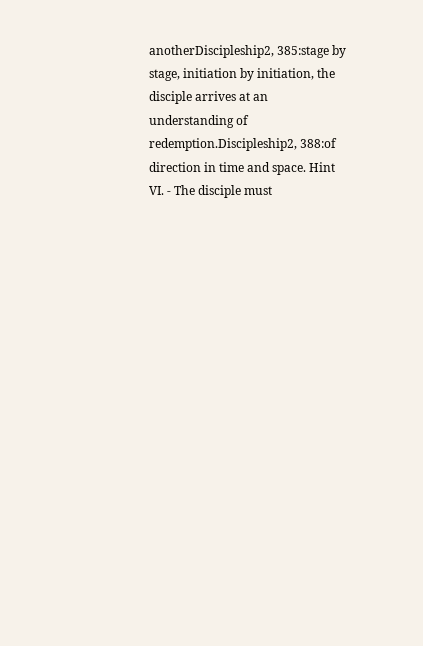anotherDiscipleship2, 385:stage by stage, initiation by initiation, the disciple arrives at an understanding of redemption.Discipleship2, 388:of direction in time and space. Hint VI. - The disciple must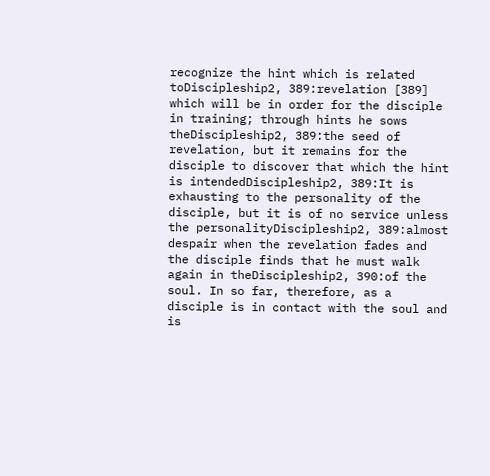recognize the hint which is related toDiscipleship2, 389:revelation [389] which will be in order for the disciple in training; through hints he sows theDiscipleship2, 389:the seed of revelation, but it remains for the disciple to discover that which the hint is intendedDiscipleship2, 389:It is exhausting to the personality of the disciple, but it is of no service unless the personalityDiscipleship2, 389:almost despair when the revelation fades and the disciple finds that he must walk again in theDiscipleship2, 390:of the soul. In so far, therefore, as a disciple is in contact with the soul and is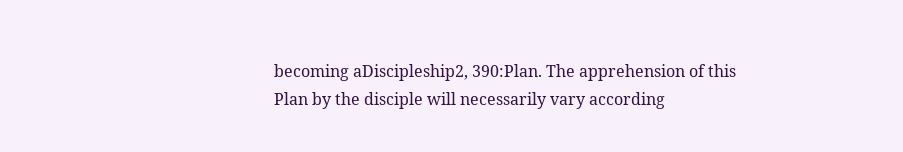becoming aDiscipleship2, 390:Plan. The apprehension of this Plan by the disciple will necessarily vary according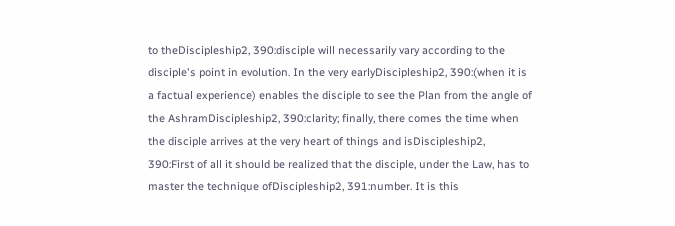to theDiscipleship2, 390:disciple will necessarily vary according to the disciple's point in evolution. In the very earlyDiscipleship2, 390:(when it is a factual experience) enables the disciple to see the Plan from the angle of the AshramDiscipleship2, 390:clarity; finally, there comes the time when the disciple arrives at the very heart of things and isDiscipleship2, 390:First of all it should be realized that the disciple, under the Law, has to master the technique ofDiscipleship2, 391:number. It is this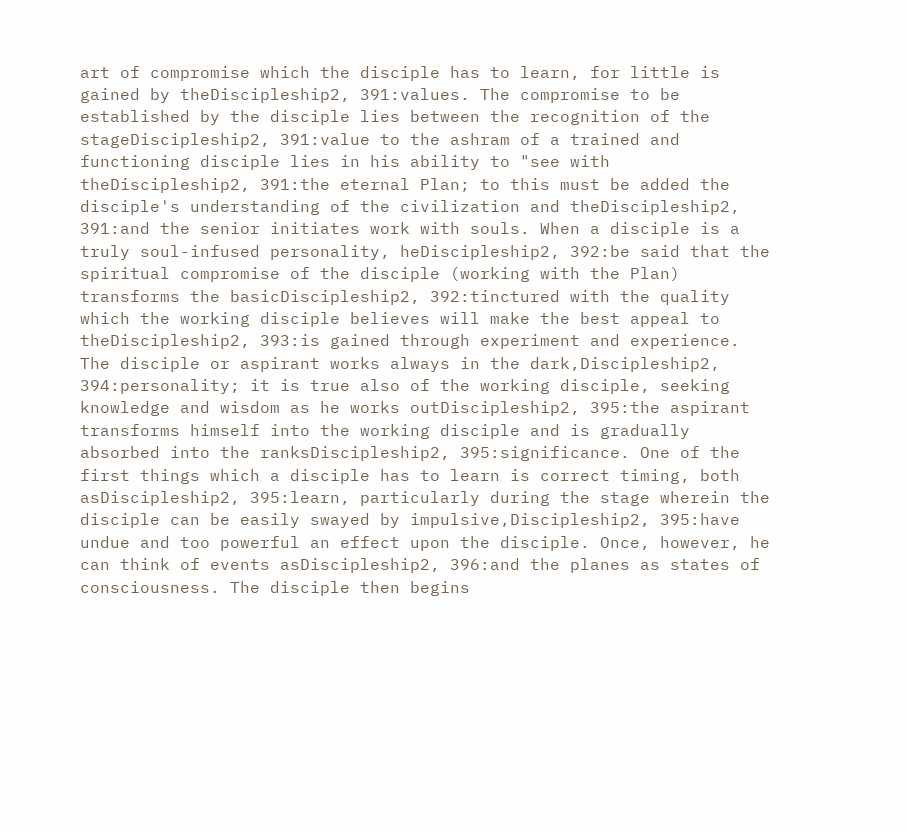art of compromise which the disciple has to learn, for little is gained by theDiscipleship2, 391:values. The compromise to be established by the disciple lies between the recognition of the stageDiscipleship2, 391:value to the ashram of a trained and functioning disciple lies in his ability to "see with theDiscipleship2, 391:the eternal Plan; to this must be added the disciple's understanding of the civilization and theDiscipleship2, 391:and the senior initiates work with souls. When a disciple is a truly soul-infused personality, heDiscipleship2, 392:be said that the spiritual compromise of the disciple (working with the Plan) transforms the basicDiscipleship2, 392:tinctured with the quality which the working disciple believes will make the best appeal to theDiscipleship2, 393:is gained through experiment and experience. The disciple or aspirant works always in the dark,Discipleship2, 394:personality; it is true also of the working disciple, seeking knowledge and wisdom as he works outDiscipleship2, 395:the aspirant transforms himself into the working disciple and is gradually absorbed into the ranksDiscipleship2, 395:significance. One of the first things which a disciple has to learn is correct timing, both asDiscipleship2, 395:learn, particularly during the stage wherein the disciple can be easily swayed by impulsive,Discipleship2, 395:have undue and too powerful an effect upon the disciple. Once, however, he can think of events asDiscipleship2, 396:and the planes as states of consciousness. The disciple then begins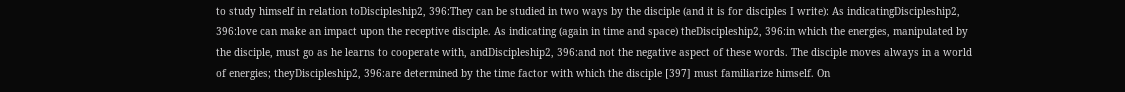to study himself in relation toDiscipleship2, 396:They can be studied in two ways by the disciple (and it is for disciples I write): As indicatingDiscipleship2, 396:love can make an impact upon the receptive disciple. As indicating (again in time and space) theDiscipleship2, 396:in which the energies, manipulated by the disciple, must go as he learns to cooperate with, andDiscipleship2, 396:and not the negative aspect of these words. The disciple moves always in a world of energies; theyDiscipleship2, 396:are determined by the time factor with which the disciple [397] must familiarize himself. On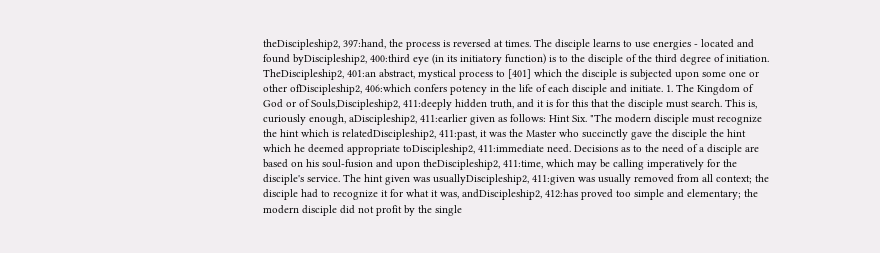theDiscipleship2, 397:hand, the process is reversed at times. The disciple learns to use energies - located and found byDiscipleship2, 400:third eye (in its initiatory function) is to the disciple of the third degree of initiation. TheDiscipleship2, 401:an abstract, mystical process to [401] which the disciple is subjected upon some one or other ofDiscipleship2, 406:which confers potency in the life of each disciple and initiate. 1. The Kingdom of God or of Souls,Discipleship2, 411:deeply hidden truth, and it is for this that the disciple must search. This is, curiously enough, aDiscipleship2, 411:earlier given as follows: Hint Six. "The modern disciple must recognize the hint which is relatedDiscipleship2, 411:past, it was the Master who succinctly gave the disciple the hint which he deemed appropriate toDiscipleship2, 411:immediate need. Decisions as to the need of a disciple are based on his soul-fusion and upon theDiscipleship2, 411:time, which may be calling imperatively for the disciple's service. The hint given was usuallyDiscipleship2, 411:given was usually removed from all context; the disciple had to recognize it for what it was, andDiscipleship2, 412:has proved too simple and elementary; the modern disciple did not profit by the single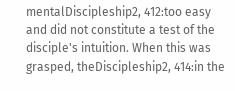mentalDiscipleship2, 412:too easy and did not constitute a test of the disciple's intuition. When this was grasped, theDiscipleship2, 414:in the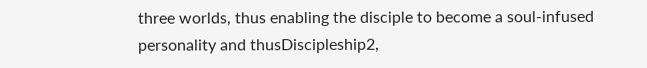three worlds, thus enabling the disciple to become a soul-infused personality and thusDiscipleship2,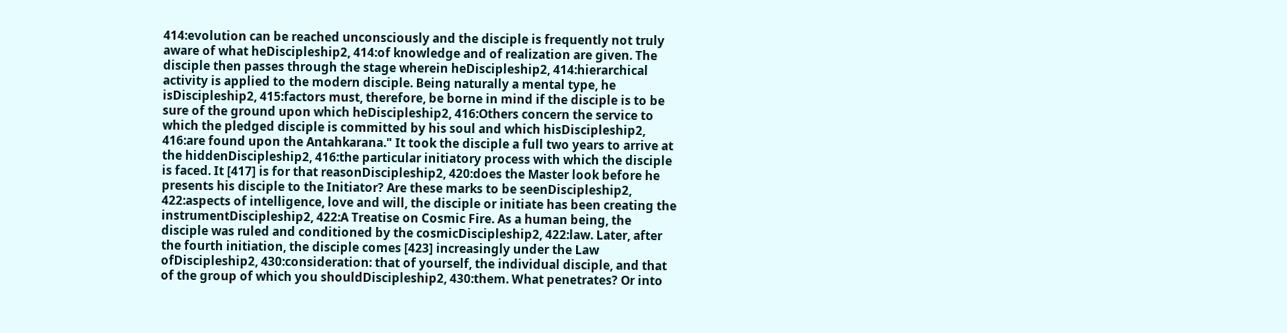414:evolution can be reached unconsciously and the disciple is frequently not truly aware of what heDiscipleship2, 414:of knowledge and of realization are given. The disciple then passes through the stage wherein heDiscipleship2, 414:hierarchical activity is applied to the modern disciple. Being naturally a mental type, he isDiscipleship2, 415:factors must, therefore, be borne in mind if the disciple is to be sure of the ground upon which heDiscipleship2, 416:Others concern the service to which the pledged disciple is committed by his soul and which hisDiscipleship2, 416:are found upon the Antahkarana." It took the disciple a full two years to arrive at the hiddenDiscipleship2, 416:the particular initiatory process with which the disciple is faced. It [417] is for that reasonDiscipleship2, 420:does the Master look before he presents his disciple to the Initiator? Are these marks to be seenDiscipleship2, 422:aspects of intelligence, love and will, the disciple or initiate has been creating the instrumentDiscipleship2, 422:A Treatise on Cosmic Fire. As a human being, the disciple was ruled and conditioned by the cosmicDiscipleship2, 422:law. Later, after the fourth initiation, the disciple comes [423] increasingly under the Law ofDiscipleship2, 430:consideration: that of yourself, the individual disciple, and that of the group of which you shouldDiscipleship2, 430:them. What penetrates? Or into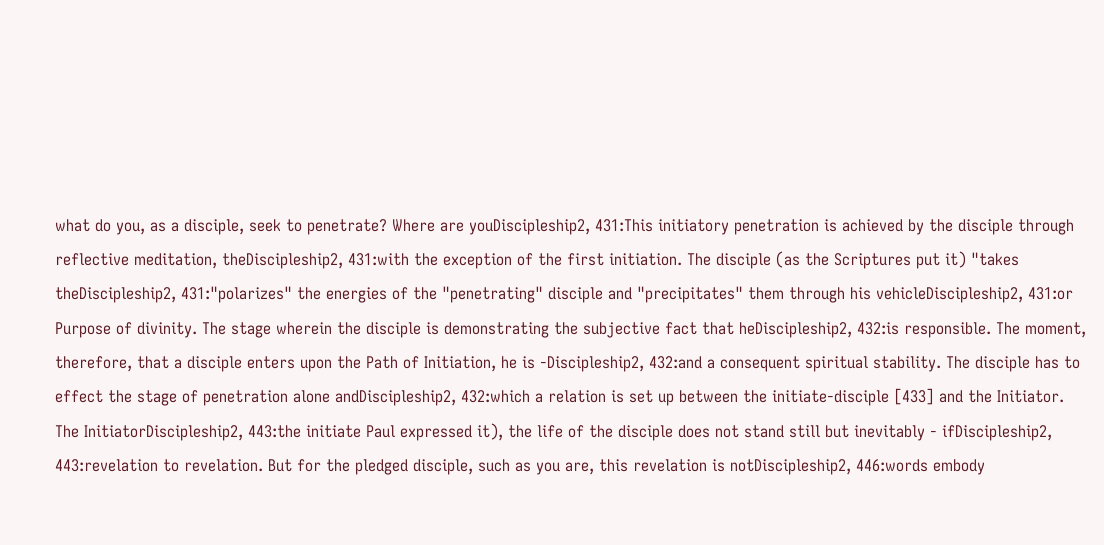what do you, as a disciple, seek to penetrate? Where are youDiscipleship2, 431:This initiatory penetration is achieved by the disciple through reflective meditation, theDiscipleship2, 431:with the exception of the first initiation. The disciple (as the Scriptures put it) "takes theDiscipleship2, 431:"polarizes" the energies of the "penetrating" disciple and "precipitates" them through his vehicleDiscipleship2, 431:or Purpose of divinity. The stage wherein the disciple is demonstrating the subjective fact that heDiscipleship2, 432:is responsible. The moment, therefore, that a disciple enters upon the Path of Initiation, he is -Discipleship2, 432:and a consequent spiritual stability. The disciple has to effect the stage of penetration alone andDiscipleship2, 432:which a relation is set up between the initiate-disciple [433] and the Initiator. The InitiatorDiscipleship2, 443:the initiate Paul expressed it), the life of the disciple does not stand still but inevitably - ifDiscipleship2, 443:revelation to revelation. But for the pledged disciple, such as you are, this revelation is notDiscipleship2, 446:words embody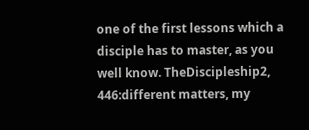one of the first lessons which a disciple has to master, as you well know. TheDiscipleship2, 446:different matters, my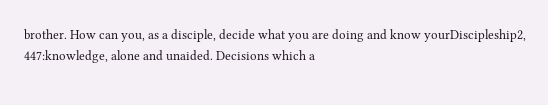brother. How can you, as a disciple, decide what you are doing and know yourDiscipleship2, 447:knowledge, alone and unaided. Decisions which a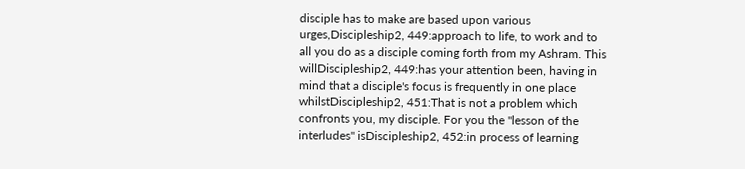disciple has to make are based upon various urges,Discipleship2, 449:approach to life, to work and to all you do as a disciple coming forth from my Ashram. This willDiscipleship2, 449:has your attention been, having in mind that a disciple's focus is frequently in one place whilstDiscipleship2, 451:That is not a problem which confronts you, my disciple. For you the "lesson of the interludes" isDiscipleship2, 452:in process of learning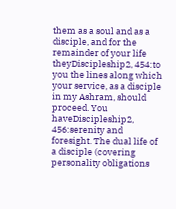them as a soul and as a disciple, and for the remainder of your life theyDiscipleship2, 454:to you the lines along which your service, as a disciple in my Ashram, should proceed. You haveDiscipleship2, 456:serenity and foresight. The dual life of a disciple (covering personality obligations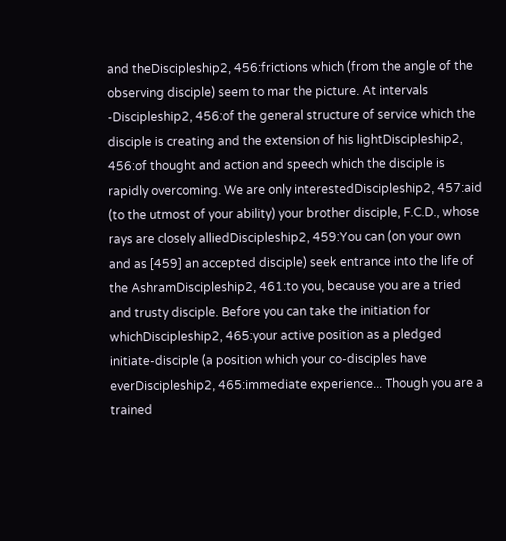and theDiscipleship2, 456:frictions which (from the angle of the observing disciple) seem to mar the picture. At intervals -Discipleship2, 456:of the general structure of service which the disciple is creating and the extension of his lightDiscipleship2, 456:of thought and action and speech which the disciple is rapidly overcoming. We are only interestedDiscipleship2, 457:aid (to the utmost of your ability) your brother disciple, F.C.D., whose rays are closely alliedDiscipleship2, 459:You can (on your own and as [459] an accepted disciple) seek entrance into the life of the AshramDiscipleship2, 461:to you, because you are a tried and trusty disciple. Before you can take the initiation for whichDiscipleship2, 465:your active position as a pledged initiate-disciple (a position which your co-disciples have everDiscipleship2, 465:immediate experience... Though you are a trained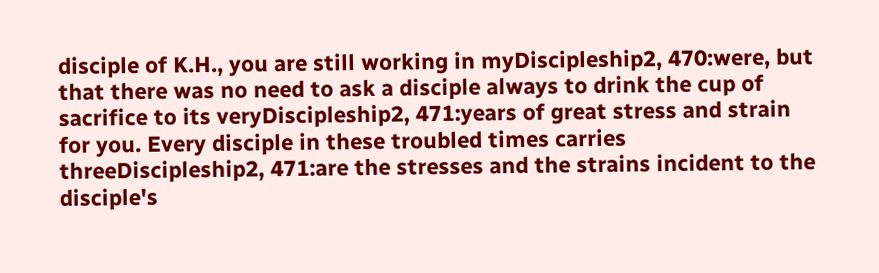disciple of K.H., you are still working in myDiscipleship2, 470:were, but that there was no need to ask a disciple always to drink the cup of sacrifice to its veryDiscipleship2, 471:years of great stress and strain for you. Every disciple in these troubled times carries threeDiscipleship2, 471:are the stresses and the strains incident to the disciple's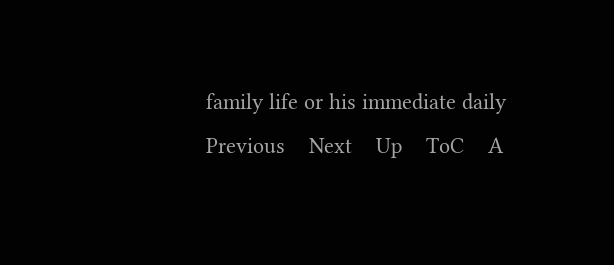family life or his immediate daily
Previous    Next    Up    ToC    A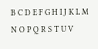B C D E F G H I J K L M N O P Q R S T U V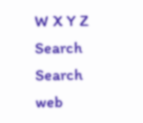W X Y Z
Search Search web